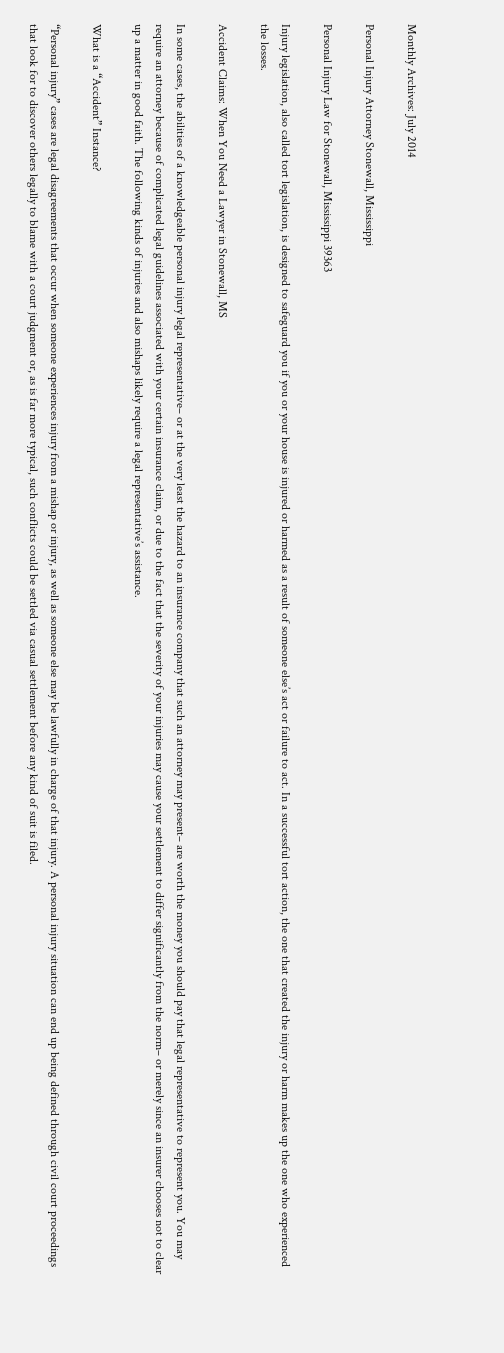Monthly Archives: July 2014

Personal Injury Attorney Stonewall, Mississippi

Personal Injury Law for Stonewall, Mississippi 39363

Injury legislation, also called tort legislation, is designed to safeguard you if you or your house is injured or harmed as a result of someone else’s act or failure to act. In a successful tort action, the one that created the injury or harm makes up the one who experienced the losses.

Accident Claims: When You Need a Lawyer in Stonewall, MS

In some cases, the abilities of a knowledgeable personal injury legal representative– or at the very least the hazard to an insurance company that such an attorney may present– are worth the money you should pay that legal representative to represent you. You may require an attorney because of complicated legal guidelines associated with your certain insurance claim, or due to the fact that the severity of your injuries may cause your settlement to differ significantly from the norm– or merely since an insurer chooses not to clear up a matter in good faith. The following kinds of injuries and also mishaps likely require a legal representative’s assistance.

What is a “Accident” Instance?

“Personal injury” cases are legal disagreements that occur when someone experiences injury from a mishap or injury, as well as someone else may be lawfully in charge of that injury. A personal injury situation can end up being defined through civil court proceedings that look for to discover others legally to blame with a court judgment or, as is far more typical, such conflicts could be settled via casual settlement before any kind of suit is filed.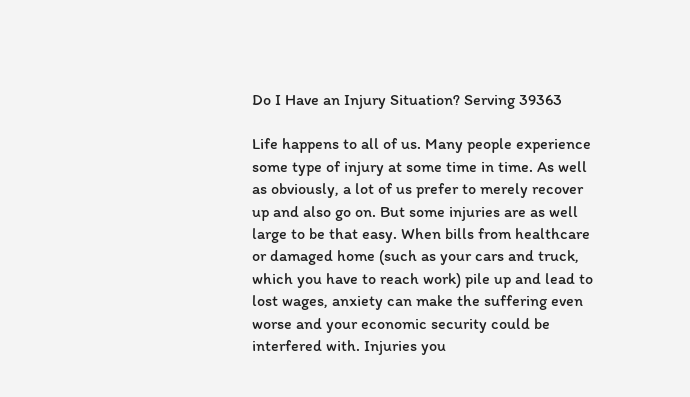Do I Have an Injury Situation? Serving 39363

Life happens to all of us. Many people experience some type of injury at some time in time. As well as obviously, a lot of us prefer to merely recover up and also go on. But some injuries are as well large to be that easy. When bills from healthcare or damaged home (such as your cars and truck, which you have to reach work) pile up and lead to lost wages, anxiety can make the suffering even worse and your economic security could be interfered with. Injuries you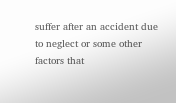suffer after an accident due to neglect or some other factors that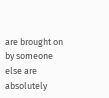are brought on by someone else are absolutely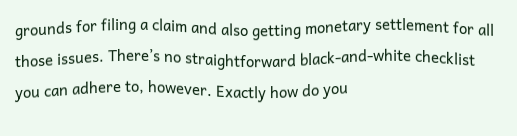grounds for filing a claim and also getting monetary settlement for all those issues. There’s no straightforward black-and-white checklist you can adhere to, however. Exactly how do you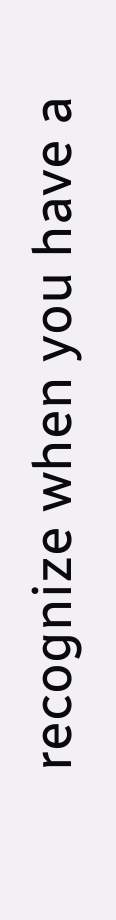recognize when you have a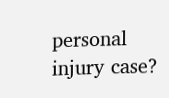personal injury case?